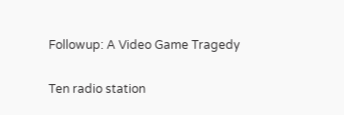Followup: A Video Game Tragedy

Ten radio station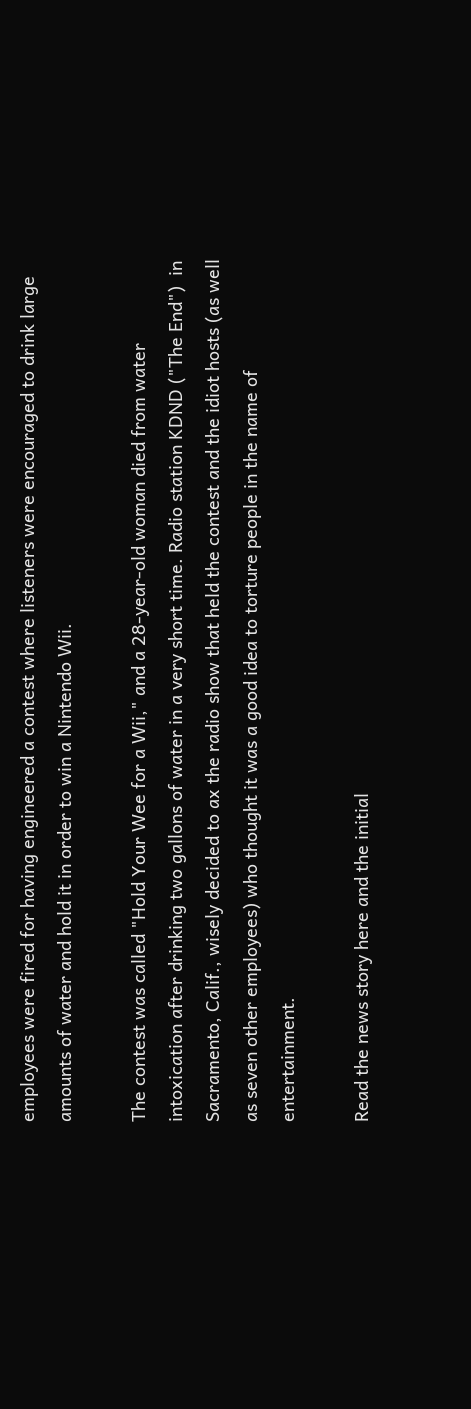employees were fired for having engineered a contest where listeners were encouraged to drink large amounts of water and hold it in order to win a Nintendo Wii.

The contest was called "Hold Your Wee for a Wii," and a 28-year-old woman died from water intoxication after drinking two gallons of water in a very short time. Radio station KDND ("The End")  in Sacramento, Calif., wisely decided to ax the radio show that held the contest and the idiot hosts (as well as seven other employees) who thought it was a good idea to torture people in the name of entertainment.

Read the news story here and the initial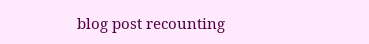blog post recounting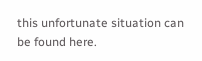this unfortunate situation can be found here.